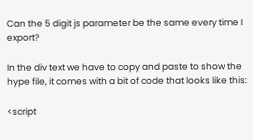Can the 5 digit js parameter be the same every time I export?

In the div text we have to copy and paste to show the hype file, it comes with a bit of code that looks like this:

<script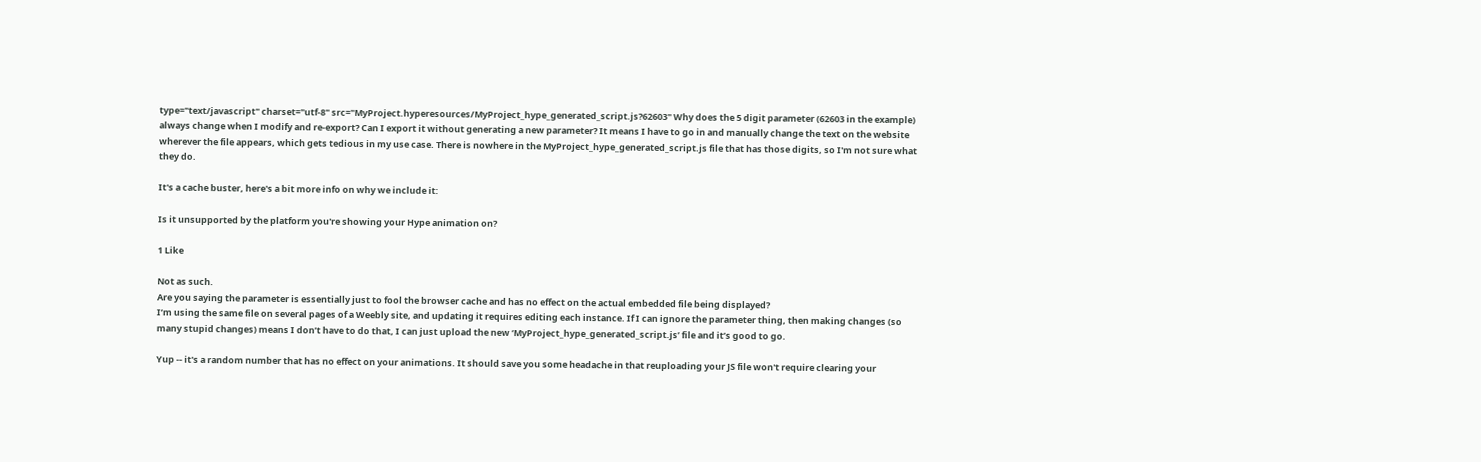type="text/javascript" charset="utf-8" src="MyProject.hyperesources/MyProject_hype_generated_script.js?62603" Why does the 5 digit parameter (62603 in the example) always change when I modify and re-export? Can I export it without generating a new parameter? It means I have to go in and manually change the text on the website wherever the file appears, which gets tedious in my use case. There is nowhere in the MyProject_hype_generated_script.js file that has those digits, so I'm not sure what they do.

It's a cache buster, here's a bit more info on why we include it:

Is it unsupported by the platform you're showing your Hype animation on?

1 Like

Not as such.
Are you saying the parameter is essentially just to fool the browser cache and has no effect on the actual embedded file being displayed?
I’m using the same file on several pages of a Weebly site, and updating it requires editing each instance. If I can ignore the parameter thing, then making changes (so many stupid changes) means I don’t have to do that, I can just upload the new ‘MyProject_hype_generated_script.js’ file and it’s good to go.

Yup -- it's a random number that has no effect on your animations. It should save you some headache in that reuploading your JS file won't require clearing your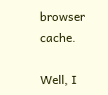browser cache.

Well, I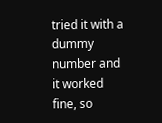tried it with a dummy number and it worked fine, so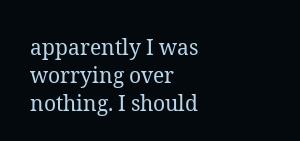apparently I was worrying over nothing. I should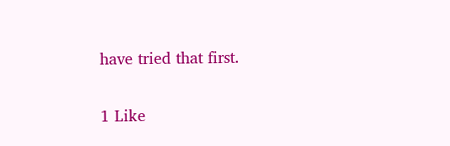have tried that first.

1 Like